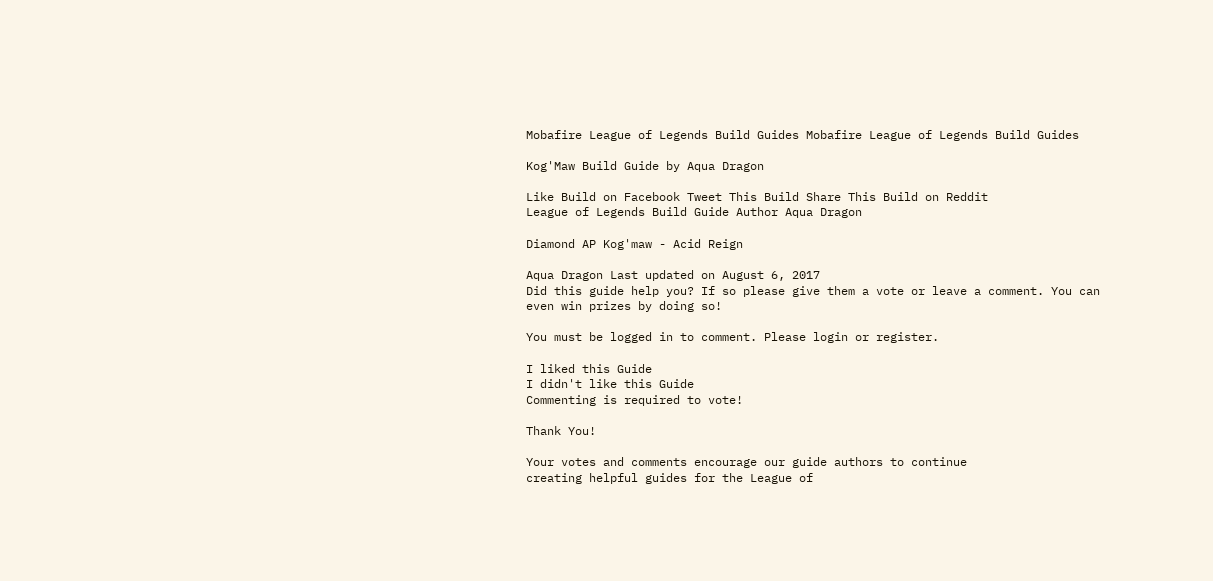Mobafire League of Legends Build Guides Mobafire League of Legends Build Guides

Kog'Maw Build Guide by Aqua Dragon

Like Build on Facebook Tweet This Build Share This Build on Reddit
League of Legends Build Guide Author Aqua Dragon

Diamond AP Kog'maw - Acid Reign

Aqua Dragon Last updated on August 6, 2017
Did this guide help you? If so please give them a vote or leave a comment. You can even win prizes by doing so!

You must be logged in to comment. Please login or register.

I liked this Guide
I didn't like this Guide
Commenting is required to vote!

Thank You!

Your votes and comments encourage our guide authors to continue
creating helpful guides for the League of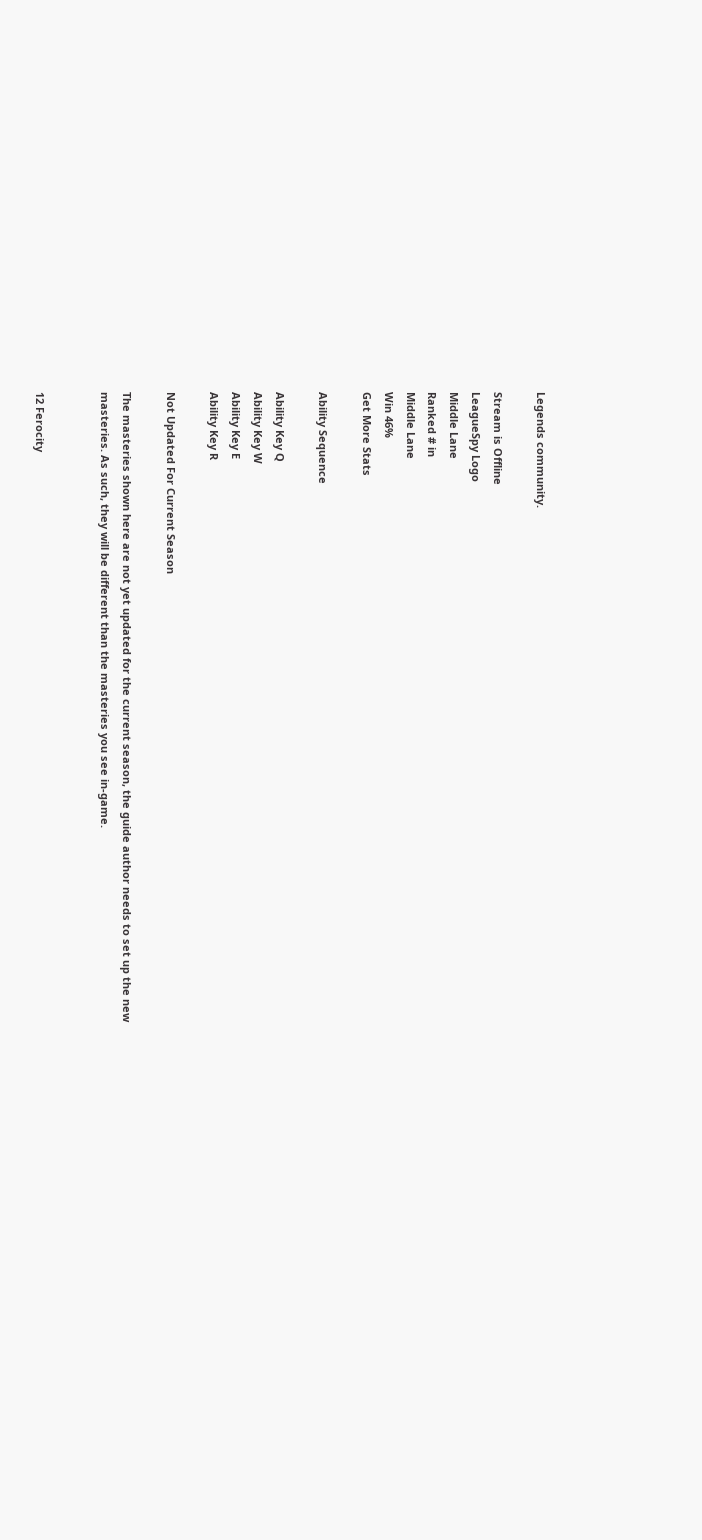Legends community.

Stream is Offline
LeagueSpy Logo
Middle Lane
Ranked # in
Middle Lane
Win 46%
Get More Stats

Ability Sequence

Ability Key Q
Ability Key W
Ability Key E
Ability Key R

Not Updated For Current Season

The masteries shown here are not yet updated for the current season, the guide author needs to set up the new masteries. As such, they will be different than the masteries you see in-game.


12 Ferocity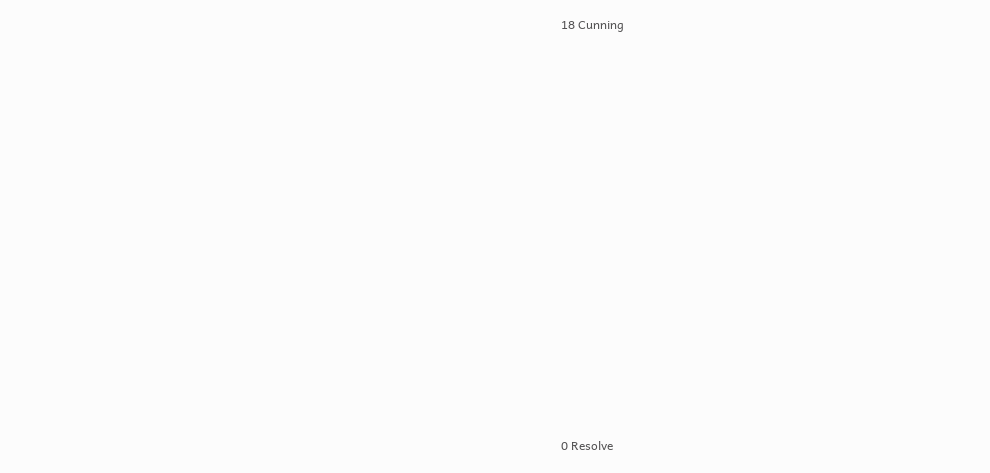18 Cunning
















0 Resolve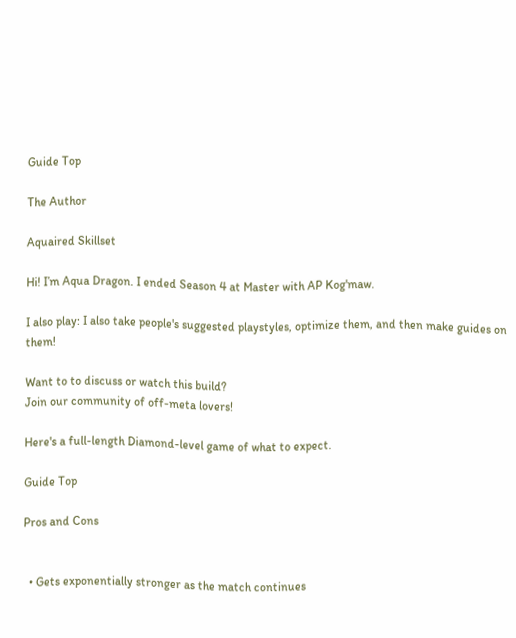Guide Top

The Author

Aquaired Skillset

Hi! I’m Aqua Dragon. I ended Season 4 at Master with AP Kog'maw.

I also play: I also take people's suggested playstyles, optimize them, and then make guides on them!

Want to to discuss or watch this build?
Join our community of off-meta lovers!

Here's a full-length Diamond-level game of what to expect.

Guide Top

Pros and Cons


  • Gets exponentially stronger as the match continues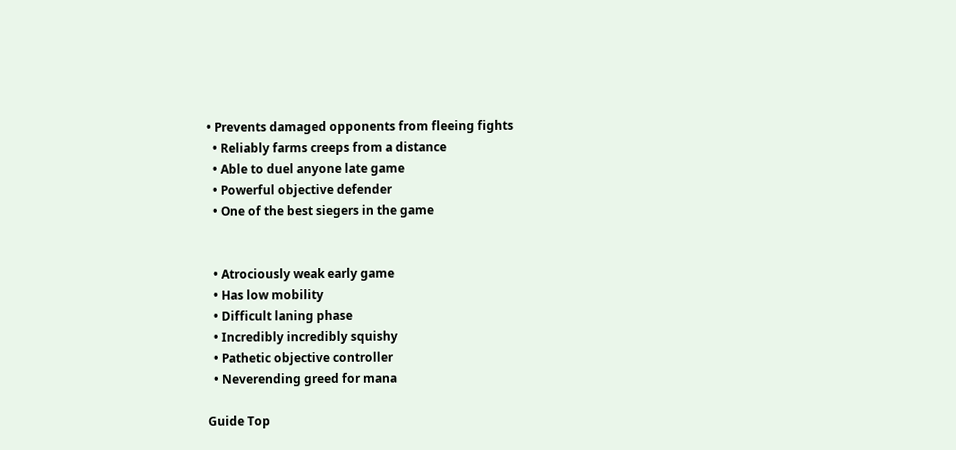• Prevents damaged opponents from fleeing fights
  • Reliably farms creeps from a distance
  • Able to duel anyone late game
  • Powerful objective defender
  • One of the best siegers in the game


  • Atrociously weak early game
  • Has low mobility
  • Difficult laning phase
  • Incredibly incredibly squishy
  • Pathetic objective controller
  • Neverending greed for mana

Guide Top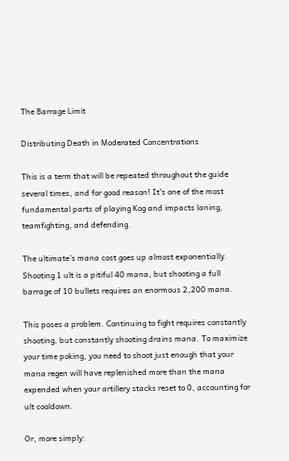The Barrage Limit

Distributing Death in Moderated Concentrations

This is a term that will be repeated throughout the guide several times, and for good reason! It’s one of the most fundamental parts of playing Kog and impacts laning, teamfighting, and defending.

The ultimate’s mana cost goes up almost exponentially. Shooting 1 ult is a pitiful 40 mana, but shooting a full barrage of 10 bullets requires an enormous 2,200 mana.

This poses a problem. Continuing to fight requires constantly shooting, but constantly shooting drains mana. To maximize your time poking, you need to shoot just enough that your mana regen will have replenished more than the mana expended when your artillery stacks reset to 0, accounting for ult cooldown.

Or, more simply: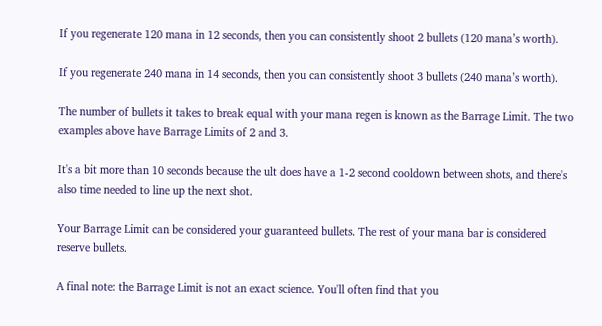If you regenerate 120 mana in 12 seconds, then you can consistently shoot 2 bullets (120 mana’s worth).

If you regenerate 240 mana in 14 seconds, then you can consistently shoot 3 bullets (240 mana’s worth).

The number of bullets it takes to break equal with your mana regen is known as the Barrage Limit. The two examples above have Barrage Limits of 2 and 3.

It's a bit more than 10 seconds because the ult does have a 1-2 second cooldown between shots, and there's also time needed to line up the next shot.

Your Barrage Limit can be considered your guaranteed bullets. The rest of your mana bar is considered reserve bullets.

A final note: the Barrage Limit is not an exact science. You'll often find that you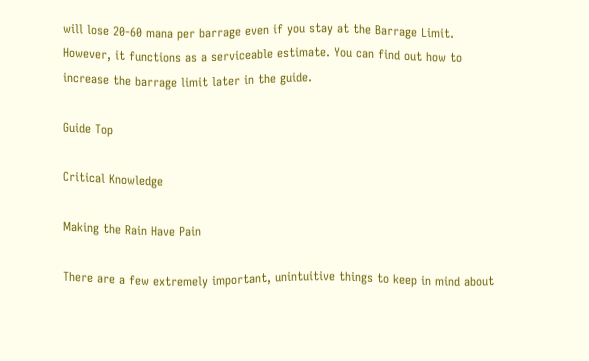will lose 20-60 mana per barrage even if you stay at the Barrage Limit. However, it functions as a serviceable estimate. You can find out how to increase the barrage limit later in the guide.

Guide Top

Critical Knowledge

Making the Rain Have Pain

There are a few extremely important, unintuitive things to keep in mind about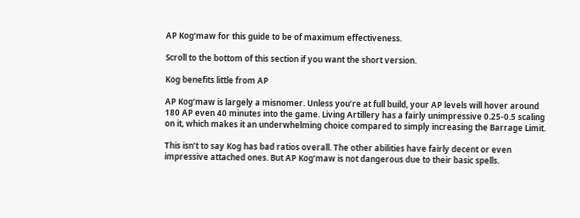AP Kog’maw for this guide to be of maximum effectiveness.

Scroll to the bottom of this section if you want the short version.

Kog benefits little from AP

AP Kog’maw is largely a misnomer. Unless you’re at full build, your AP levels will hover around 180 AP even 40 minutes into the game. Living Artillery has a fairly unimpressive 0.25-0.5 scaling on it, which makes it an underwhelming choice compared to simply increasing the Barrage Limit.

This isn’t to say Kog has bad ratios overall. The other abilities have fairly decent or even impressive attached ones. But AP Kog’maw is not dangerous due to their basic spells.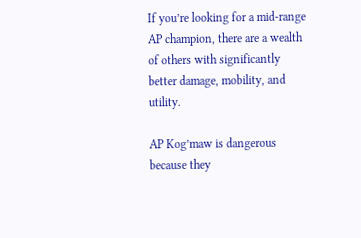If you’re looking for a mid-range AP champion, there are a wealth of others with significantly better damage, mobility, and utility.

AP Kog’maw is dangerous because they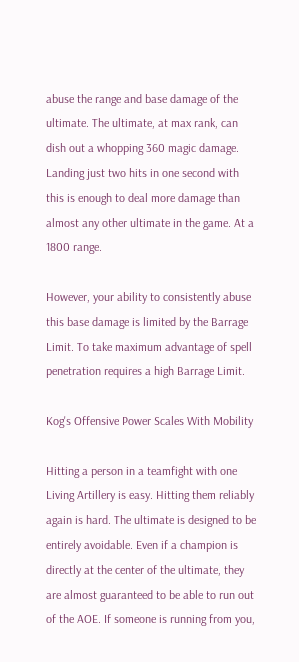abuse the range and base damage of the ultimate. The ultimate, at max rank, can dish out a whopping 360 magic damage. Landing just two hits in one second with this is enough to deal more damage than almost any other ultimate in the game. At a 1800 range.

However, your ability to consistently abuse this base damage is limited by the Barrage Limit. To take maximum advantage of spell penetration requires a high Barrage Limit.

Kog's Offensive Power Scales With Mobility

Hitting a person in a teamfight with one Living Artillery is easy. Hitting them reliably again is hard. The ultimate is designed to be entirely avoidable. Even if a champion is directly at the center of the ultimate, they are almost guaranteed to be able to run out of the AOE. If someone is running from you,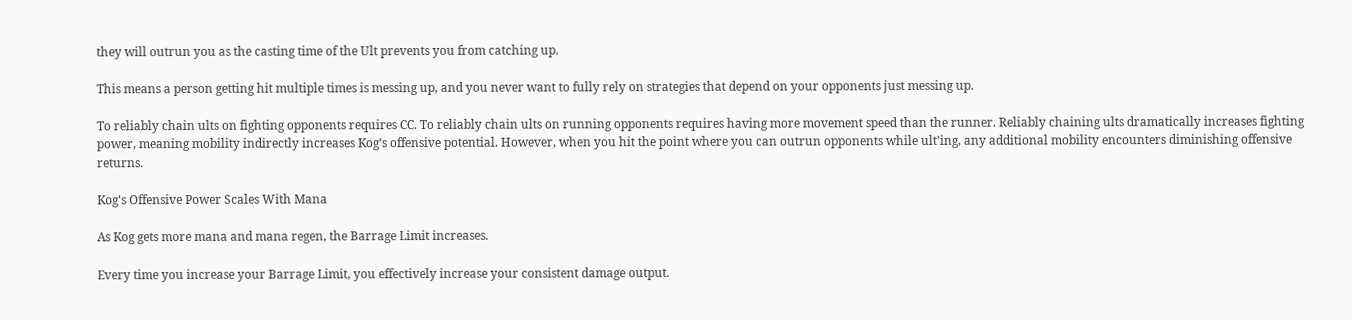they will outrun you as the casting time of the Ult prevents you from catching up.

This means a person getting hit multiple times is messing up, and you never want to fully rely on strategies that depend on your opponents just messing up.

To reliably chain ults on fighting opponents requires CC. To reliably chain ults on running opponents requires having more movement speed than the runner. Reliably chaining ults dramatically increases fighting power, meaning mobility indirectly increases Kog’s offensive potential. However, when you hit the point where you can outrun opponents while ult’ing, any additional mobility encounters diminishing offensive returns.

Kog's Offensive Power Scales With Mana

As Kog gets more mana and mana regen, the Barrage Limit increases.

Every time you increase your Barrage Limit, you effectively increase your consistent damage output.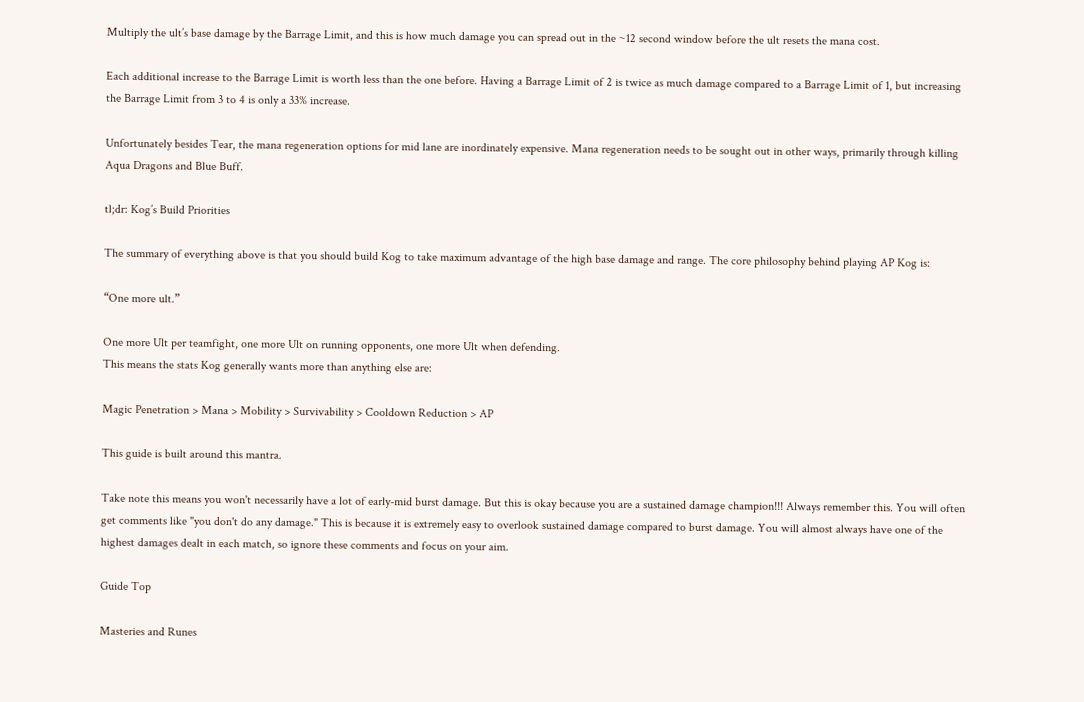Multiply the ult’s base damage by the Barrage Limit, and this is how much damage you can spread out in the ~12 second window before the ult resets the mana cost.

Each additional increase to the Barrage Limit is worth less than the one before. Having a Barrage Limit of 2 is twice as much damage compared to a Barrage Limit of 1, but increasing the Barrage Limit from 3 to 4 is only a 33% increase.

Unfortunately besides Tear, the mana regeneration options for mid lane are inordinately expensive. Mana regeneration needs to be sought out in other ways, primarily through killing Aqua Dragons and Blue Buff.

tl;dr: Kog’s Build Priorities

The summary of everything above is that you should build Kog to take maximum advantage of the high base damage and range. The core philosophy behind playing AP Kog is:

“One more ult.”

One more Ult per teamfight, one more Ult on running opponents, one more Ult when defending.
This means the stats Kog generally wants more than anything else are:

Magic Penetration > Mana > Mobility > Survivability > Cooldown Reduction > AP

This guide is built around this mantra.

Take note this means you won't necessarily have a lot of early-mid burst damage. But this is okay because you are a sustained damage champion!!! Always remember this. You will often get comments like "you don't do any damage." This is because it is extremely easy to overlook sustained damage compared to burst damage. You will almost always have one of the highest damages dealt in each match, so ignore these comments and focus on your aim.

Guide Top

Masteries and Runes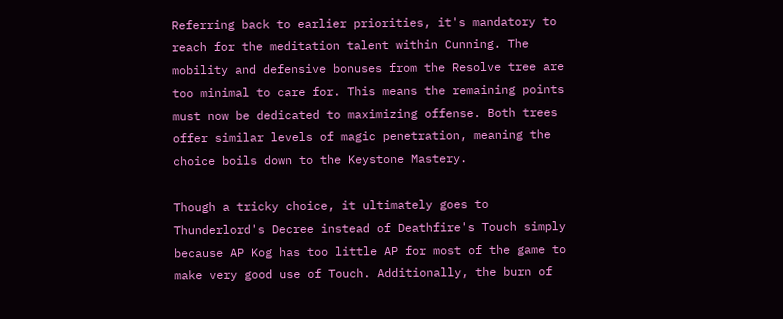Referring back to earlier priorities, it's mandatory to reach for the meditation talent within Cunning. The mobility and defensive bonuses from the Resolve tree are too minimal to care for. This means the remaining points must now be dedicated to maximizing offense. Both trees offer similar levels of magic penetration, meaning the choice boils down to the Keystone Mastery.

Though a tricky choice, it ultimately goes to Thunderlord's Decree instead of Deathfire's Touch simply because AP Kog has too little AP for most of the game to make very good use of Touch. Additionally, the burn of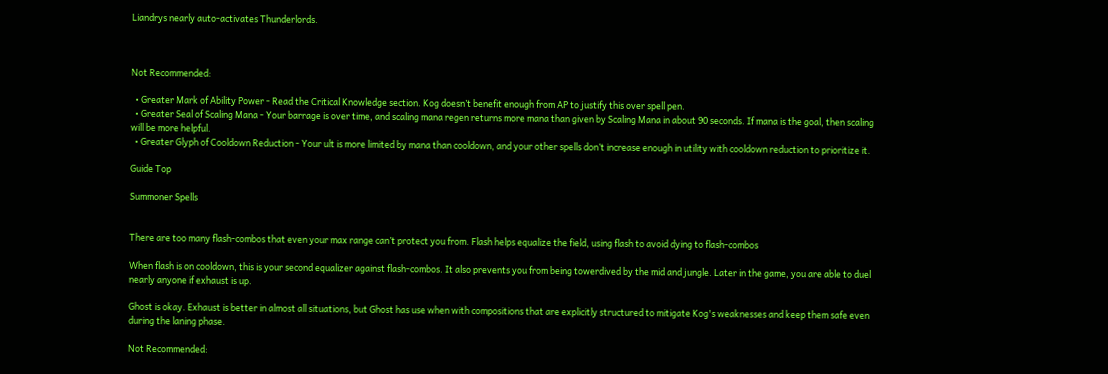Liandrys nearly auto-activates Thunderlords.



Not Recommended:

  • Greater Mark of Ability Power - Read the Critical Knowledge section. Kog doesn’t benefit enough from AP to justify this over spell pen.
  • Greater Seal of Scaling Mana - Your barrage is over time, and scaling mana regen returns more mana than given by Scaling Mana in about 90 seconds. If mana is the goal, then scaling will be more helpful.
  • Greater Glyph of Cooldown Reduction - Your ult is more limited by mana than cooldown, and your other spells don’t increase enough in utility with cooldown reduction to prioritize it.

Guide Top

Summoner Spells


There are too many flash-combos that even your max range can’t protect you from. Flash helps equalize the field, using flash to avoid dying to flash-combos

When flash is on cooldown, this is your second equalizer against flash-combos. It also prevents you from being towerdived by the mid and jungle. Later in the game, you are able to duel nearly anyone if exhaust is up.

Ghost is okay. Exhaust is better in almost all situations, but Ghost has use when with compositions that are explicitly structured to mitigate Kog's weaknesses and keep them safe even during the laning phase.

Not Recommended: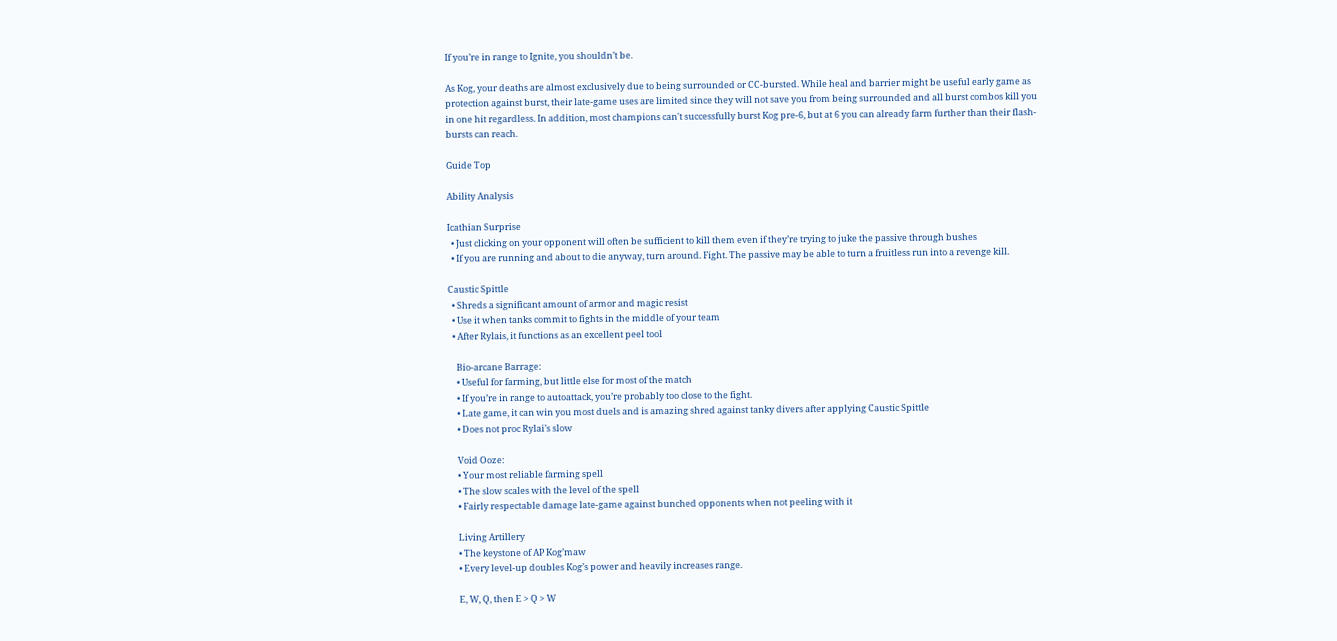If you’re in range to Ignite, you shouldn’t be.

As Kog, your deaths are almost exclusively due to being surrounded or CC-bursted. While heal and barrier might be useful early game as protection against burst, their late-game uses are limited since they will not save you from being surrounded and all burst combos kill you in one hit regardless. In addition, most champions can't successfully burst Kog pre-6, but at 6 you can already farm further than their flash-bursts can reach.

Guide Top

Ability Analysis

Icathian Surprise
  • Just clicking on your opponent will often be sufficient to kill them even if they’re trying to juke the passive through bushes
  • If you are running and about to die anyway, turn around. Fight. The passive may be able to turn a fruitless run into a revenge kill.

Caustic Spittle
  • Shreds a significant amount of armor and magic resist
  • Use it when tanks commit to fights in the middle of your team
  • After Rylais, it functions as an excellent peel tool

    Bio-arcane Barrage:
    • Useful for farming, but little else for most of the match
    • If you’re in range to autoattack, you’re probably too close to the fight.
    • Late game, it can win you most duels and is amazing shred against tanky divers after applying Caustic Spittle
    • Does not proc Rylai’s slow

    Void Ooze:
    • Your most reliable farming spell
    • The slow scales with the level of the spell
    • Fairly respectable damage late-game against bunched opponents when not peeling with it

    Living Artillery
    • The keystone of AP Kog’maw
    • Every level-up doubles Kog’s power and heavily increases range.

    E, W, Q, then E > Q > W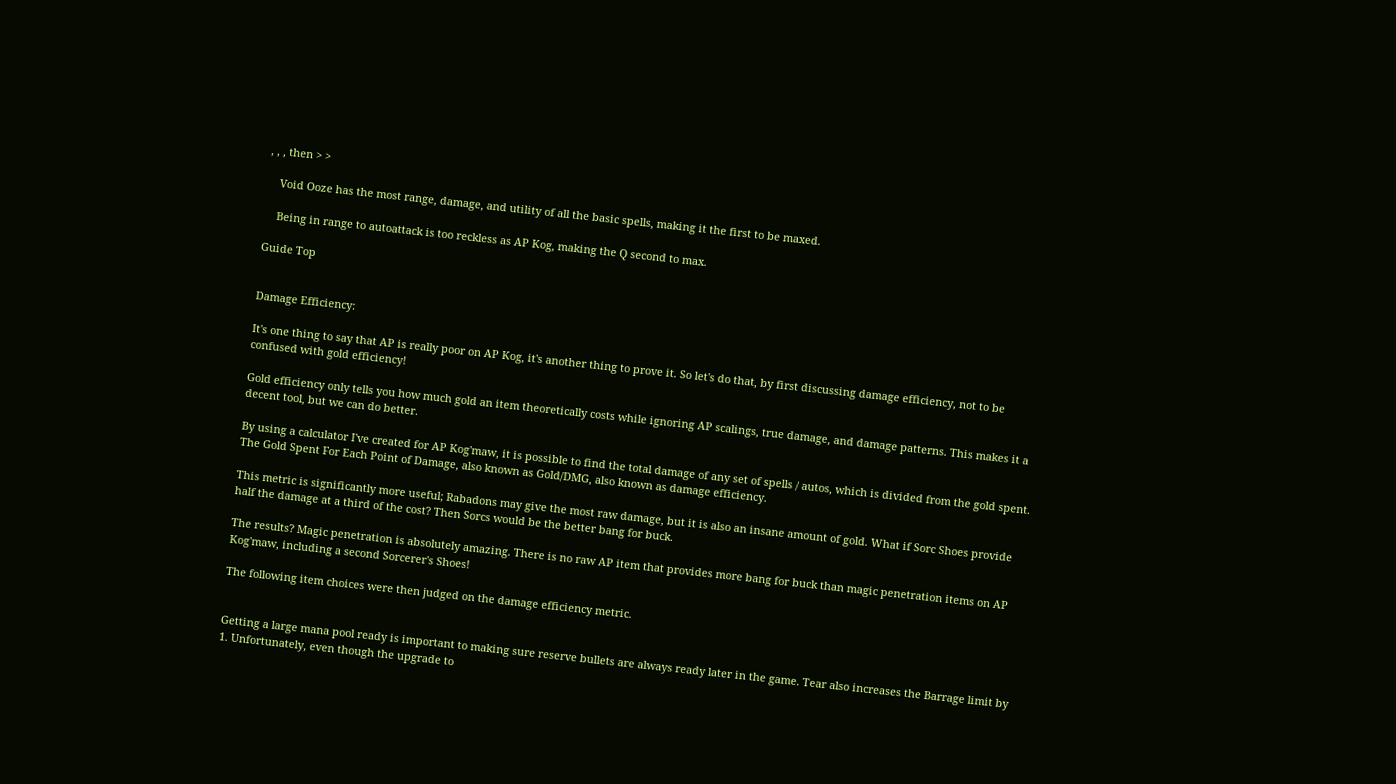, , , then > >

    Void Ooze has the most range, damage, and utility of all the basic spells, making it the first to be maxed.

    Being in range to autoattack is too reckless as AP Kog, making the Q second to max.

Guide Top


Damage Efficiency:

It's one thing to say that AP is really poor on AP Kog, it's another thing to prove it. So let's do that, by first discussing damage efficiency, not to be confused with gold efficiency!

Gold efficiency only tells you how much gold an item theoretically costs while ignoring AP scalings, true damage, and damage patterns. This makes it a decent tool, but we can do better.

By using a calculator I've created for AP Kog'maw, it is possible to find the total damage of any set of spells / autos, which is divided from the gold spent. The Gold Spent For Each Point of Damage, also known as Gold/DMG, also known as damage efficiency.

This metric is significantly more useful; Rabadons may give the most raw damage, but it is also an insane amount of gold. What if Sorc Shoes provide half the damage at a third of the cost? Then Sorcs would be the better bang for buck.

The results? Magic penetration is absolutely amazing. There is no raw AP item that provides more bang for buck than magic penetration items on AP Kog'maw, including a second Sorcerer's Shoes!

The following item choices were then judged on the damage efficiency metric.


Getting a large mana pool ready is important to making sure reserve bullets are always ready later in the game. Tear also increases the Barrage limit by 1. Unfortunately, even though the upgrade to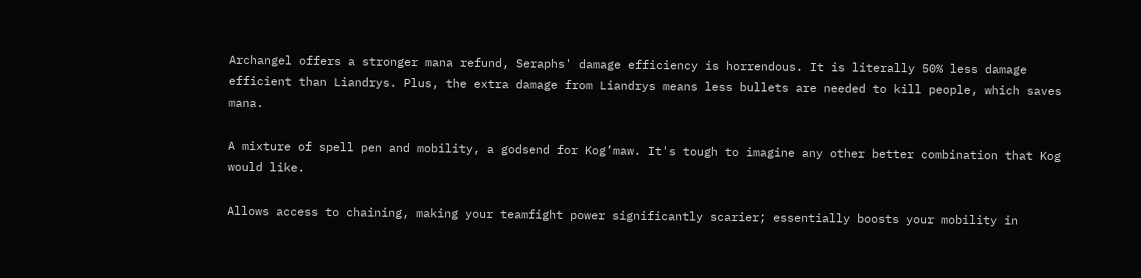Archangel offers a stronger mana refund, Seraphs' damage efficiency is horrendous. It is literally 50% less damage efficient than Liandrys. Plus, the extra damage from Liandrys means less bullets are needed to kill people, which saves mana.

A mixture of spell pen and mobility, a godsend for Kog’maw. It's tough to imagine any other better combination that Kog would like.

Allows access to chaining, making your teamfight power significantly scarier; essentially boosts your mobility in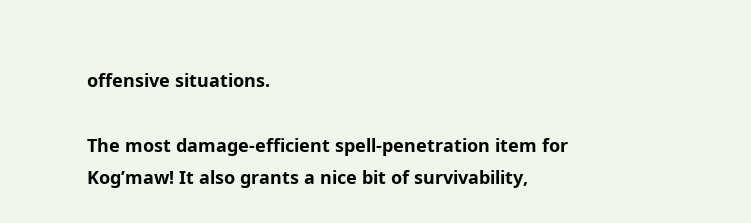offensive situations.

The most damage-efficient spell-penetration item for Kog’maw! It also grants a nice bit of survivability,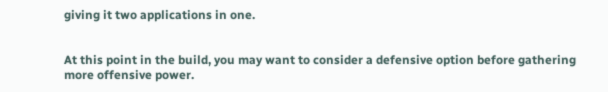giving it two applications in one.


At this point in the build, you may want to consider a defensive option before gathering more offensive power.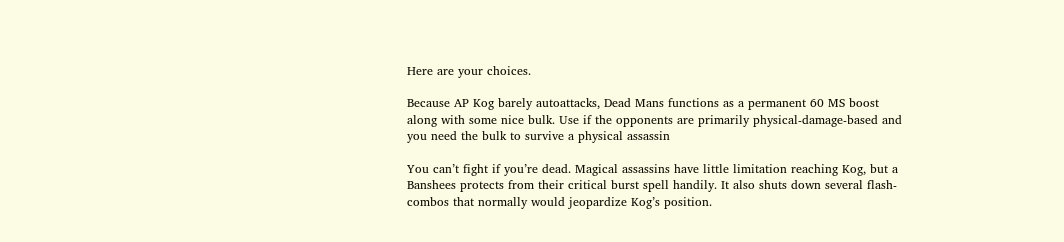Here are your choices.

Because AP Kog barely autoattacks, Dead Mans functions as a permanent 60 MS boost along with some nice bulk. Use if the opponents are primarily physical-damage-based and you need the bulk to survive a physical assassin

You can’t fight if you’re dead. Magical assassins have little limitation reaching Kog, but a Banshees protects from their critical burst spell handily. It also shuts down several flash-combos that normally would jeopardize Kog’s position.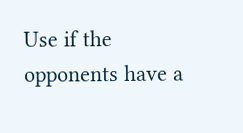Use if the opponents have a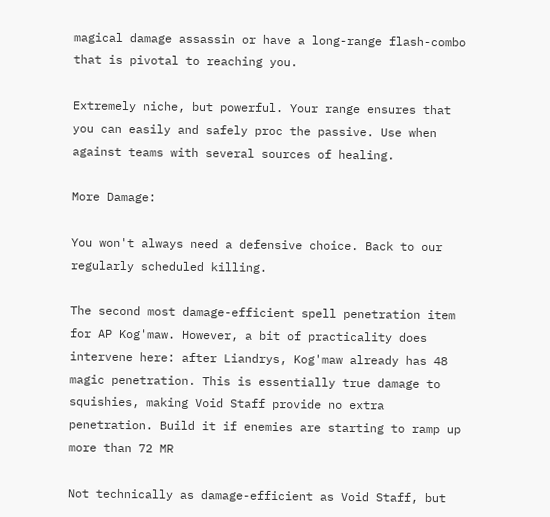magical damage assassin or have a long-range flash-combo that is pivotal to reaching you.

Extremely niche, but powerful. Your range ensures that you can easily and safely proc the passive. Use when against teams with several sources of healing.

More Damage:

You won't always need a defensive choice. Back to our regularly scheduled killing.

The second most damage-efficient spell penetration item for AP Kog'maw. However, a bit of practicality does intervene here: after Liandrys, Kog'maw already has 48 magic penetration. This is essentially true damage to squishies, making Void Staff provide no extra penetration. Build it if enemies are starting to ramp up more than 72 MR

Not technically as damage-efficient as Void Staff, but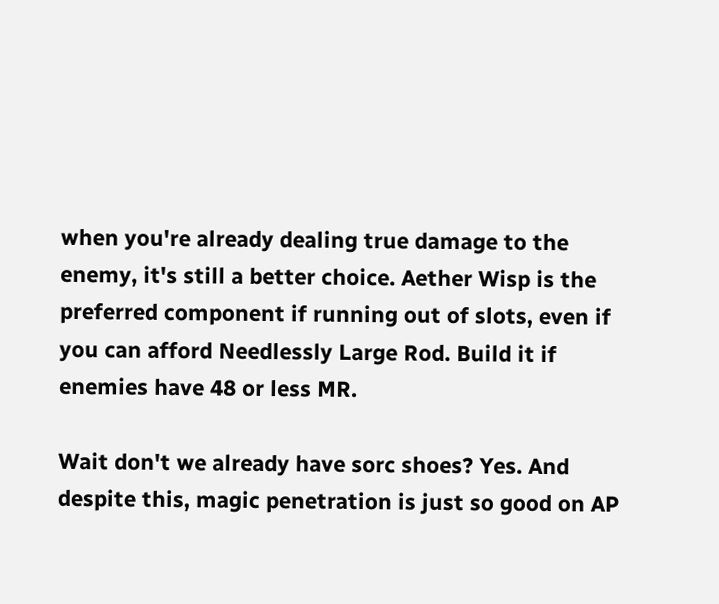when you're already dealing true damage to the enemy, it's still a better choice. Aether Wisp is the preferred component if running out of slots, even if you can afford Needlessly Large Rod. Build it if enemies have 48 or less MR.

Wait don't we already have sorc shoes? Yes. And despite this, magic penetration is just so good on AP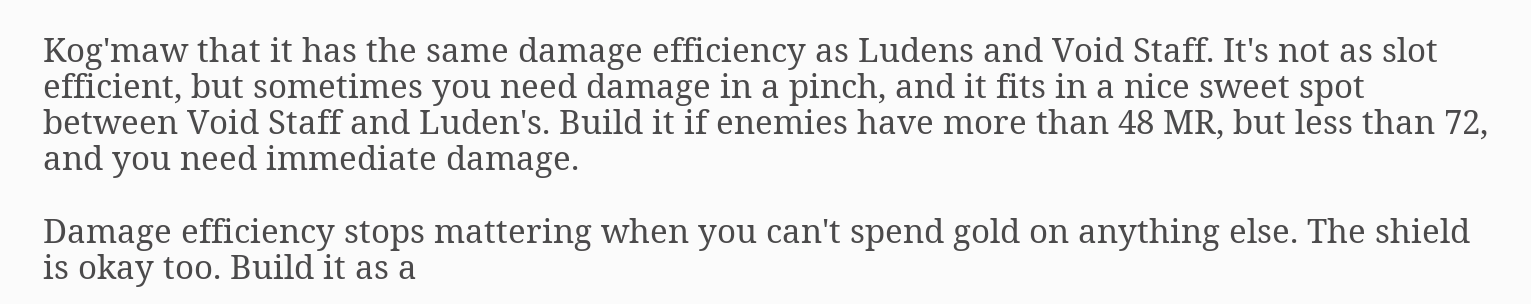Kog'maw that it has the same damage efficiency as Ludens and Void Staff. It's not as slot efficient, but sometimes you need damage in a pinch, and it fits in a nice sweet spot between Void Staff and Luden's. Build it if enemies have more than 48 MR, but less than 72, and you need immediate damage.

Damage efficiency stops mattering when you can't spend gold on anything else. The shield is okay too. Build it as a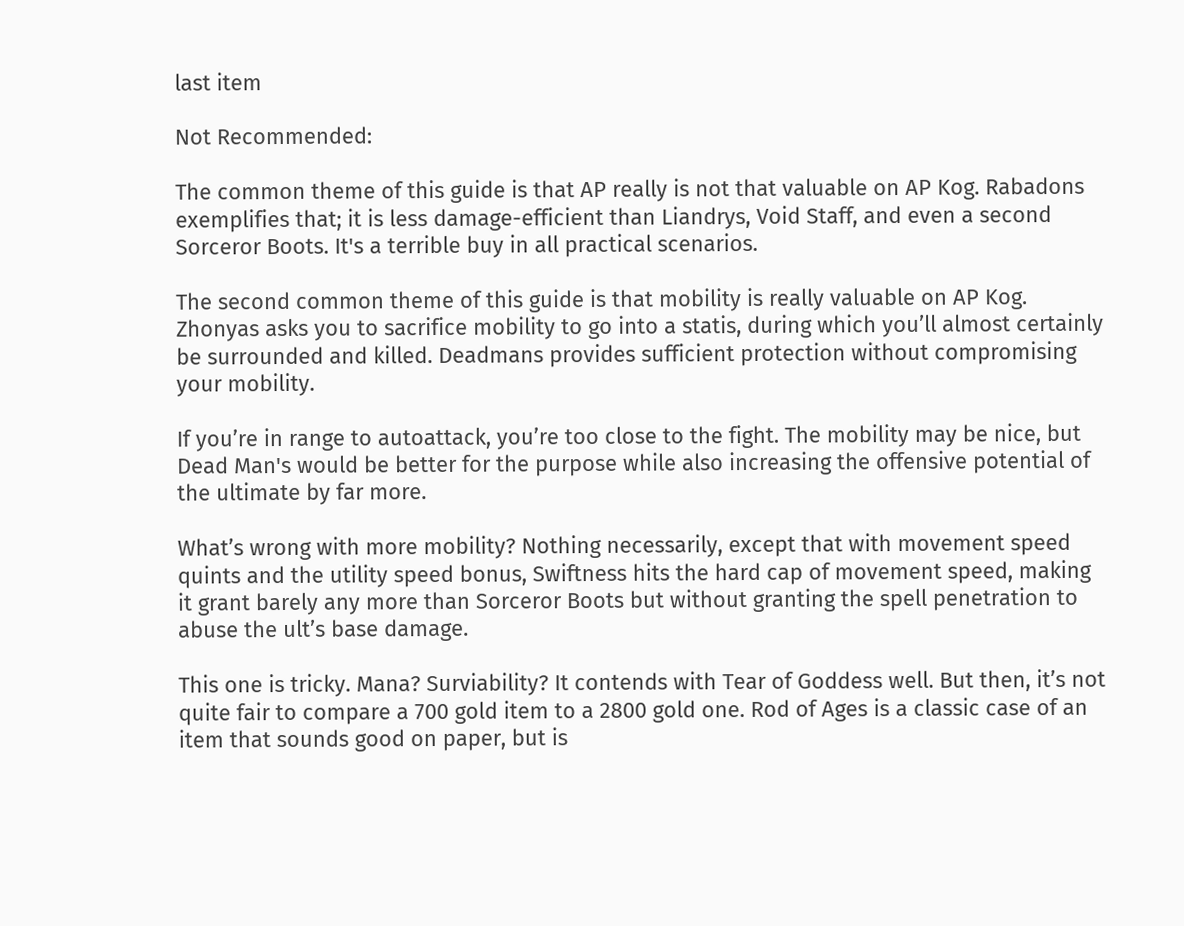last item

Not Recommended:

The common theme of this guide is that AP really is not that valuable on AP Kog. Rabadons exemplifies that; it is less damage-efficient than Liandrys, Void Staff, and even a second Sorceror Boots. It's a terrible buy in all practical scenarios.

The second common theme of this guide is that mobility is really valuable on AP Kog. Zhonyas asks you to sacrifice mobility to go into a statis, during which you’ll almost certainly be surrounded and killed. Deadmans provides sufficient protection without compromising your mobility.

If you’re in range to autoattack, you’re too close to the fight. The mobility may be nice, but Dead Man's would be better for the purpose while also increasing the offensive potential of the ultimate by far more.

What’s wrong with more mobility? Nothing necessarily, except that with movement speed quints and the utility speed bonus, Swiftness hits the hard cap of movement speed, making it grant barely any more than Sorceror Boots but without granting the spell penetration to abuse the ult’s base damage.

This one is tricky. Mana? Surviability? It contends with Tear of Goddess well. But then, it’s not quite fair to compare a 700 gold item to a 2800 gold one. Rod of Ages is a classic case of an item that sounds good on paper, but is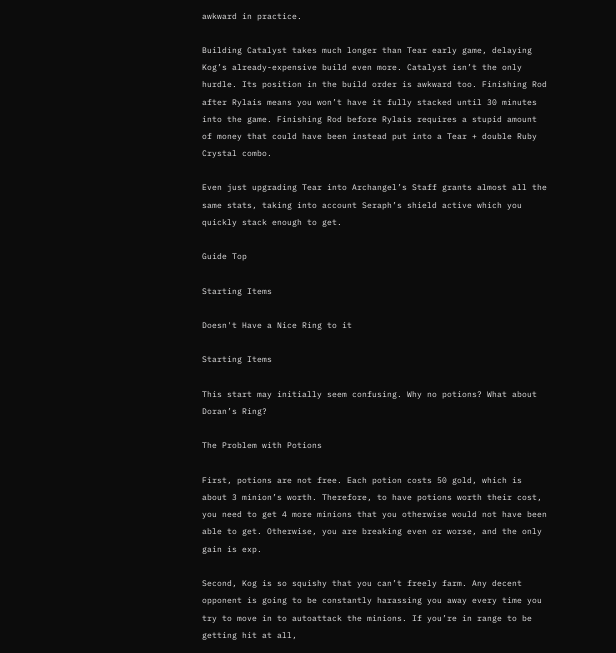awkward in practice.

Building Catalyst takes much longer than Tear early game, delaying Kog’s already-expensive build even more. Catalyst isn’t the only hurdle. Its position in the build order is awkward too. Finishing Rod after Rylais means you won’t have it fully stacked until 30 minutes into the game. Finishing Rod before Rylais requires a stupid amount of money that could have been instead put into a Tear + double Ruby Crystal combo.

Even just upgrading Tear into Archangel’s Staff grants almost all the same stats, taking into account Seraph’s shield active which you quickly stack enough to get.

Guide Top

Starting Items

Doesn't Have a Nice Ring to it

Starting Items

This start may initially seem confusing. Why no potions? What about Doran’s Ring?

The Problem with Potions

First, potions are not free. Each potion costs 50 gold, which is about 3 minion’s worth. Therefore, to have potions worth their cost, you need to get 4 more minions that you otherwise would not have been able to get. Otherwise, you are breaking even or worse, and the only gain is exp.

Second, Kog is so squishy that you can’t freely farm. Any decent opponent is going to be constantly harassing you away every time you try to move in to autoattack the minions. If you’re in range to be getting hit at all,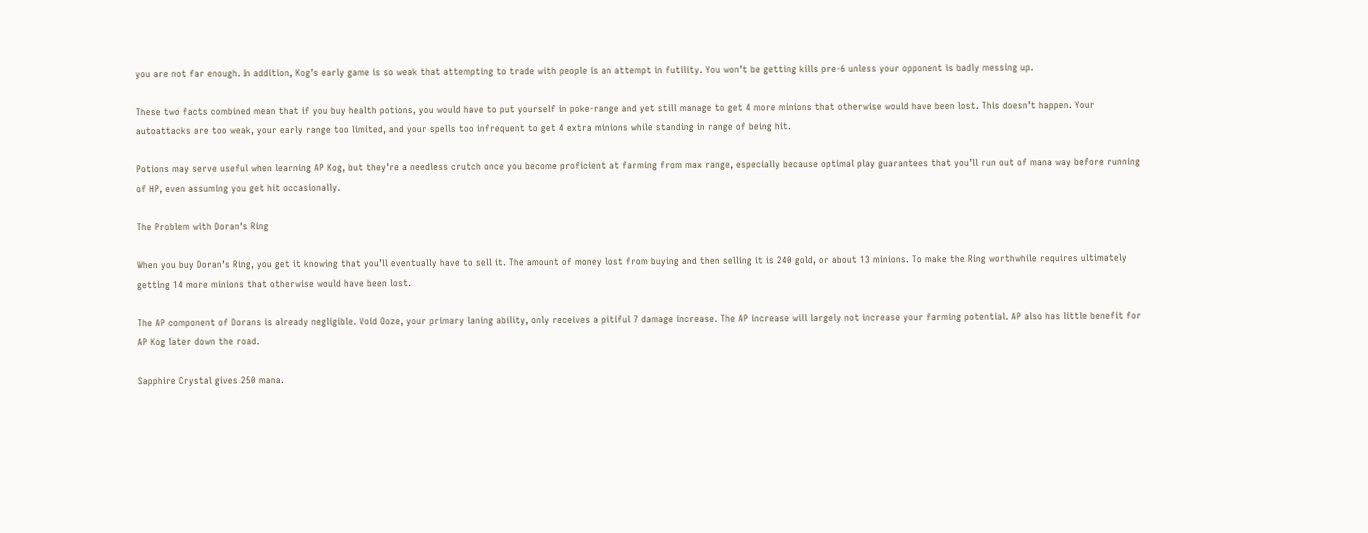you are not far enough. In addition, Kog’s early game is so weak that attempting to trade with people is an attempt in futility. You won’t be getting kills pre-6 unless your opponent is badly messing up.

These two facts combined mean that if you buy health potions, you would have to put yourself in poke-range and yet still manage to get 4 more minions that otherwise would have been lost. This doesn’t happen. Your autoattacks are too weak, your early range too limited, and your spells too infrequent to get 4 extra minions while standing in range of being hit.

Potions may serve useful when learning AP Kog, but they’re a needless crutch once you become proficient at farming from max range, especially because optimal play guarantees that you’ll run out of mana way before running of HP, even assuming you get hit occasionally.

The Problem with Doran's Ring

When you buy Doran’s Ring, you get it knowing that you’ll eventually have to sell it. The amount of money lost from buying and then selling it is 240 gold, or about 13 minions. To make the Ring worthwhile requires ultimately getting 14 more minions that otherwise would have been lost.

The AP component of Dorans is already negligible. Void Ooze, your primary laning ability, only receives a pitiful 7 damage increase. The AP increase will largely not increase your farming potential. AP also has little benefit for AP Kog later down the road.

Sapphire Crystal gives 250 mana.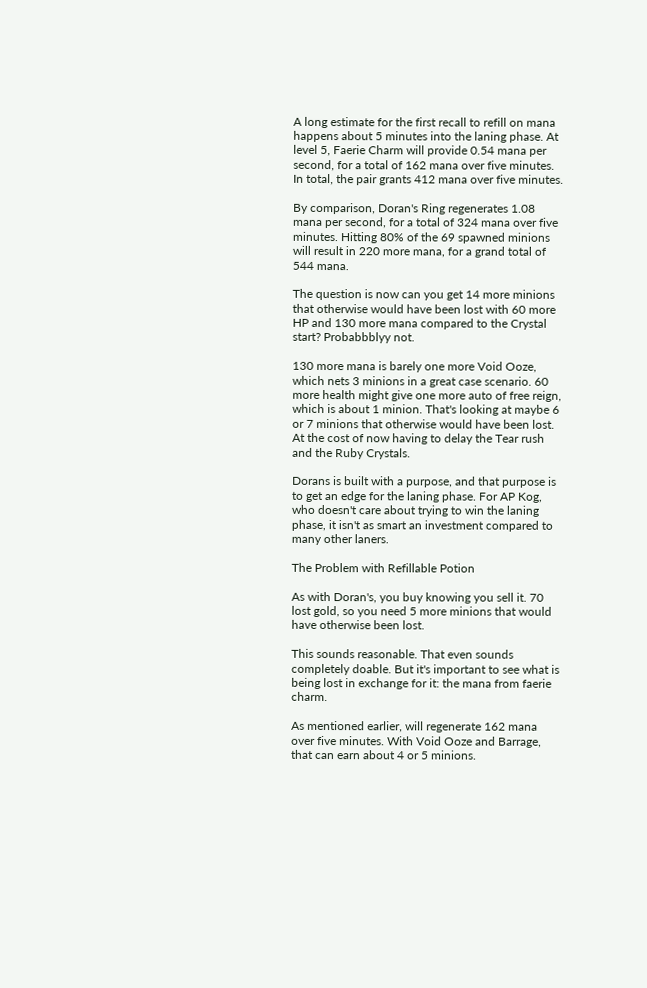A long estimate for the first recall to refill on mana happens about 5 minutes into the laning phase. At level 5, Faerie Charm will provide 0.54 mana per second, for a total of 162 mana over five minutes. In total, the pair grants 412 mana over five minutes.

By comparison, Doran's Ring regenerates 1.08 mana per second, for a total of 324 mana over five minutes. Hitting 80% of the 69 spawned minions will result in 220 more mana, for a grand total of 544 mana.

The question is now can you get 14 more minions that otherwise would have been lost with 60 more HP and 130 more mana compared to the Crystal start? Probabbblyy not.

130 more mana is barely one more Void Ooze, which nets 3 minions in a great case scenario. 60 more health might give one more auto of free reign, which is about 1 minion. That's looking at maybe 6 or 7 minions that otherwise would have been lost. At the cost of now having to delay the Tear rush and the Ruby Crystals.

Dorans is built with a purpose, and that purpose is to get an edge for the laning phase. For AP Kog, who doesn't care about trying to win the laning phase, it isn't as smart an investment compared to many other laners.

The Problem with Refillable Potion

As with Doran's, you buy knowing you sell it. 70 lost gold, so you need 5 more minions that would have otherwise been lost.

This sounds reasonable. That even sounds completely doable. But it's important to see what is being lost in exchange for it: the mana from faerie charm.

As mentioned earlier, will regenerate 162 mana over five minutes. With Void Ooze and Barrage, that can earn about 4 or 5 minions.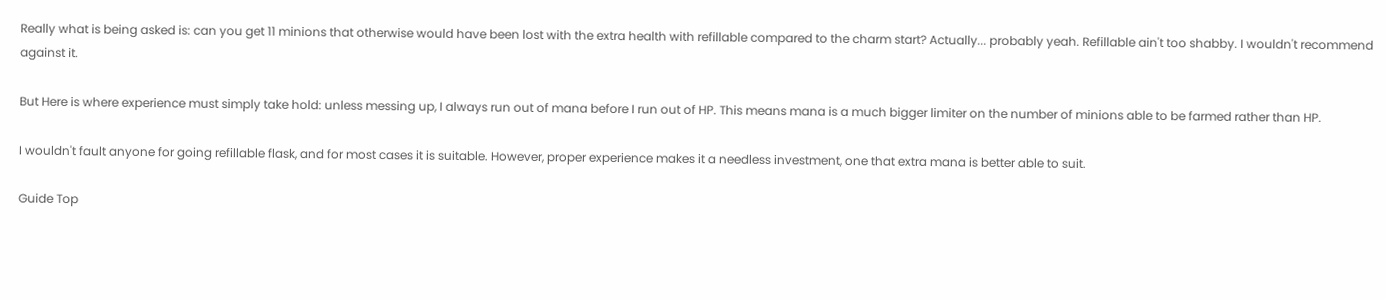Really what is being asked is: can you get 11 minions that otherwise would have been lost with the extra health with refillable compared to the charm start? Actually... probably yeah. Refillable ain't too shabby. I wouldn't recommend against it.

But Here is where experience must simply take hold: unless messing up, I always run out of mana before I run out of HP. This means mana is a much bigger limiter on the number of minions able to be farmed rather than HP.

I wouldn't fault anyone for going refillable flask, and for most cases it is suitable. However, proper experience makes it a needless investment, one that extra mana is better able to suit.

Guide Top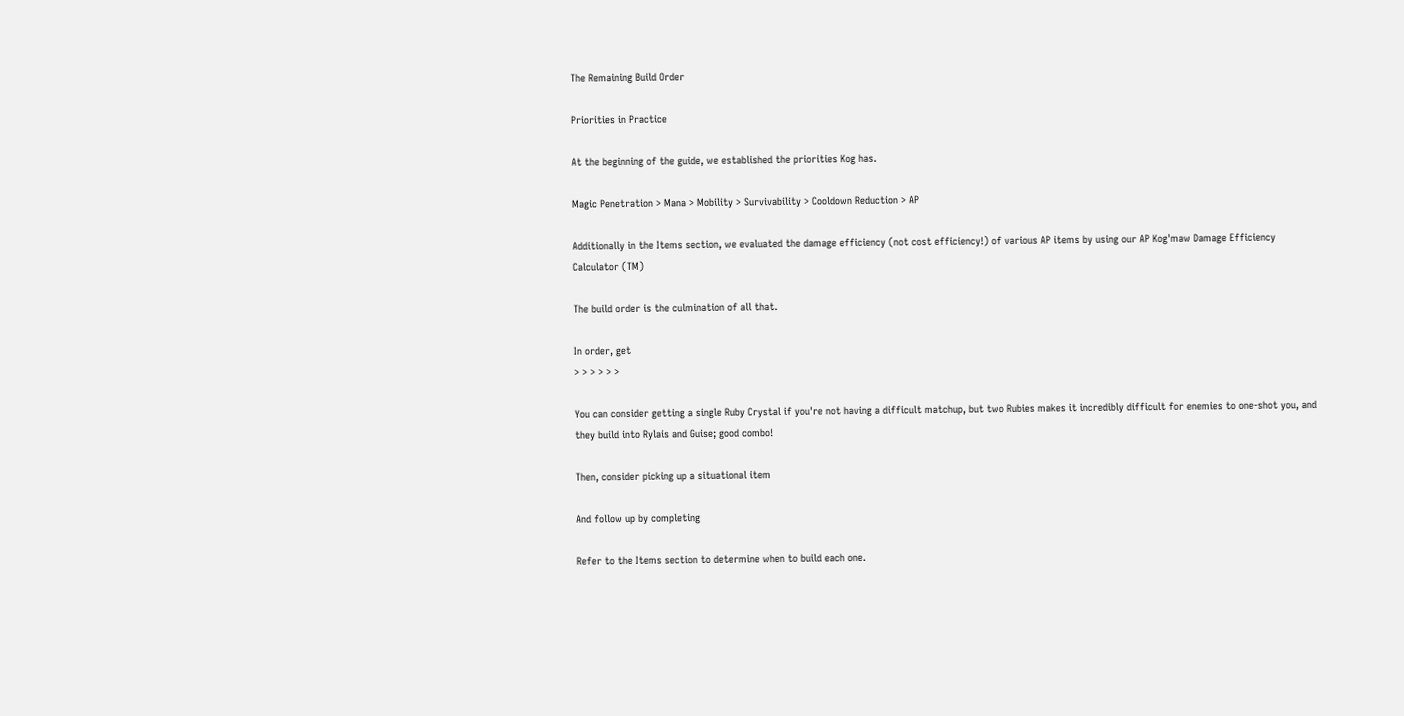The Remaining Build Order

Priorities in Practice

At the beginning of the guide, we established the priorities Kog has.

Magic Penetration > Mana > Mobility > Survivability > Cooldown Reduction > AP

Additionally in the Items section, we evaluated the damage efficiency (not cost efficiency!) of various AP items by using our AP Kog'maw Damage Efficiency Calculator (TM)

The build order is the culmination of all that.

In order, get
> > > > > >

You can consider getting a single Ruby Crystal if you're not having a difficult matchup, but two Rubies makes it incredibly difficult for enemies to one-shot you, and they build into Rylais and Guise; good combo!

Then, consider picking up a situational item

And follow up by completing

Refer to the Items section to determine when to build each one.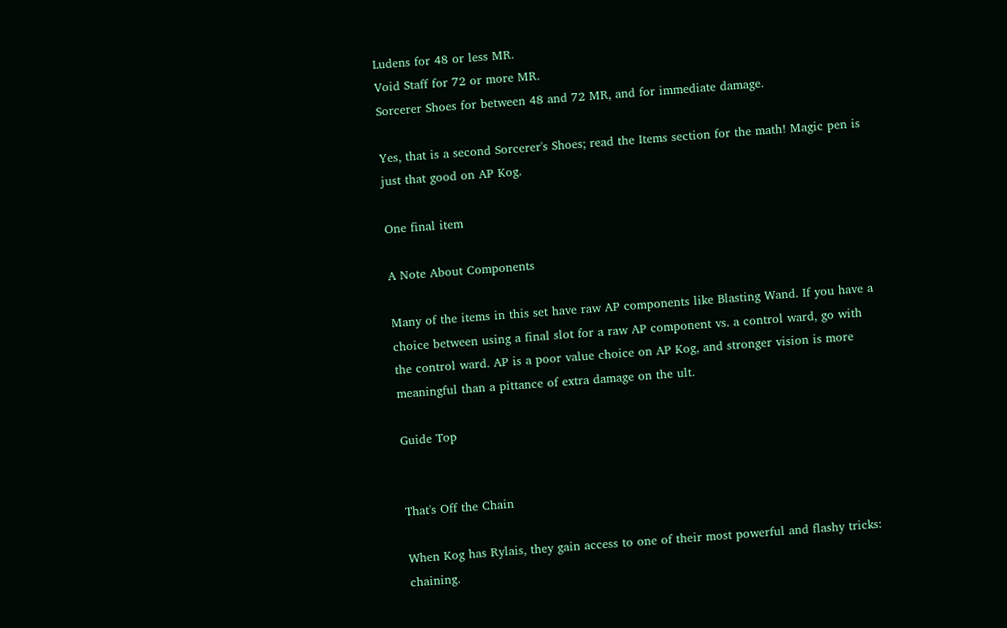Ludens for 48 or less MR.
Void Staff for 72 or more MR.
Sorcerer Shoes for between 48 and 72 MR, and for immediate damage.

Yes, that is a second Sorcerer's Shoes; read the Items section for the math! Magic pen is just that good on AP Kog.

One final item

A Note About Components

Many of the items in this set have raw AP components like Blasting Wand. If you have a choice between using a final slot for a raw AP component vs. a control ward, go with the control ward. AP is a poor value choice on AP Kog, and stronger vision is more meaningful than a pittance of extra damage on the ult.

Guide Top


That's Off the Chain

When Kog has Rylais, they gain access to one of their most powerful and flashy tricks: chaining.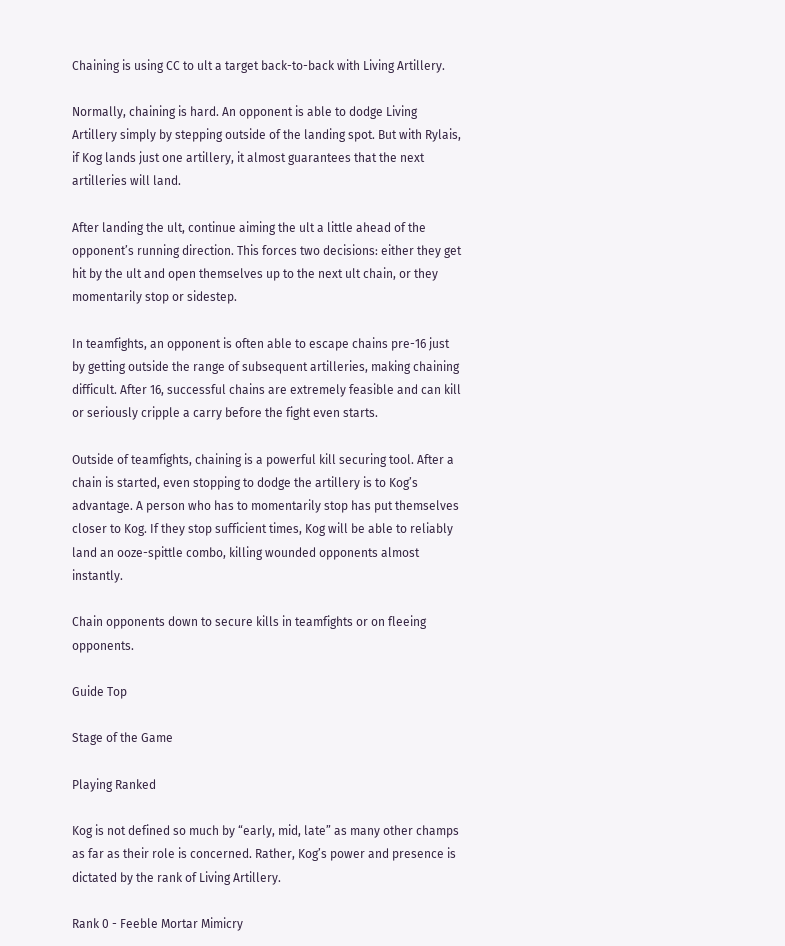Chaining is using CC to ult a target back-to-back with Living Artillery.

Normally, chaining is hard. An opponent is able to dodge Living Artillery simply by stepping outside of the landing spot. But with Rylais, if Kog lands just one artillery, it almost guarantees that the next artilleries will land.

After landing the ult, continue aiming the ult a little ahead of the opponent’s running direction. This forces two decisions: either they get hit by the ult and open themselves up to the next ult chain, or they momentarily stop or sidestep.

In teamfights, an opponent is often able to escape chains pre-16 just by getting outside the range of subsequent artilleries, making chaining difficult. After 16, successful chains are extremely feasible and can kill or seriously cripple a carry before the fight even starts.

Outside of teamfights, chaining is a powerful kill securing tool. After a chain is started, even stopping to dodge the artillery is to Kog’s advantage. A person who has to momentarily stop has put themselves closer to Kog. If they stop sufficient times, Kog will be able to reliably land an ooze-spittle combo, killing wounded opponents almost instantly.

Chain opponents down to secure kills in teamfights or on fleeing opponents.

Guide Top

Stage of the Game

Playing Ranked

Kog is not defined so much by “early, mid, late” as many other champs as far as their role is concerned. Rather, Kog’s power and presence is dictated by the rank of Living Artillery.

Rank 0 - Feeble Mortar Mimicry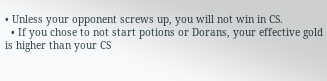• Unless your opponent screws up, you will not win in CS.
  • If you chose to not start potions or Dorans, your effective gold is higher than your CS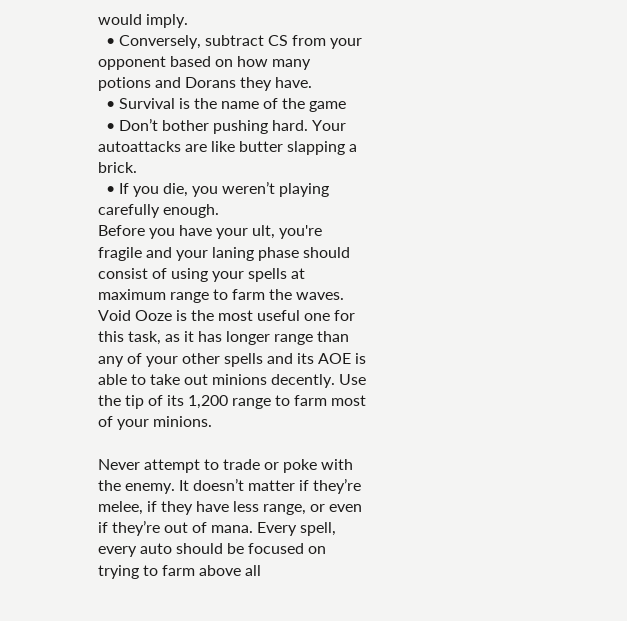would imply.
  • Conversely, subtract CS from your opponent based on how many potions and Dorans they have.
  • Survival is the name of the game
  • Don’t bother pushing hard. Your autoattacks are like butter slapping a brick.
  • If you die, you weren’t playing carefully enough.
Before you have your ult, you're fragile and your laning phase should consist of using your spells at maximum range to farm the waves. Void Ooze is the most useful one for this task, as it has longer range than any of your other spells and its AOE is able to take out minions decently. Use the tip of its 1,200 range to farm most of your minions.

Never attempt to trade or poke with the enemy. It doesn’t matter if they’re melee, if they have less range, or even if they’re out of mana. Every spell, every auto should be focused on trying to farm above all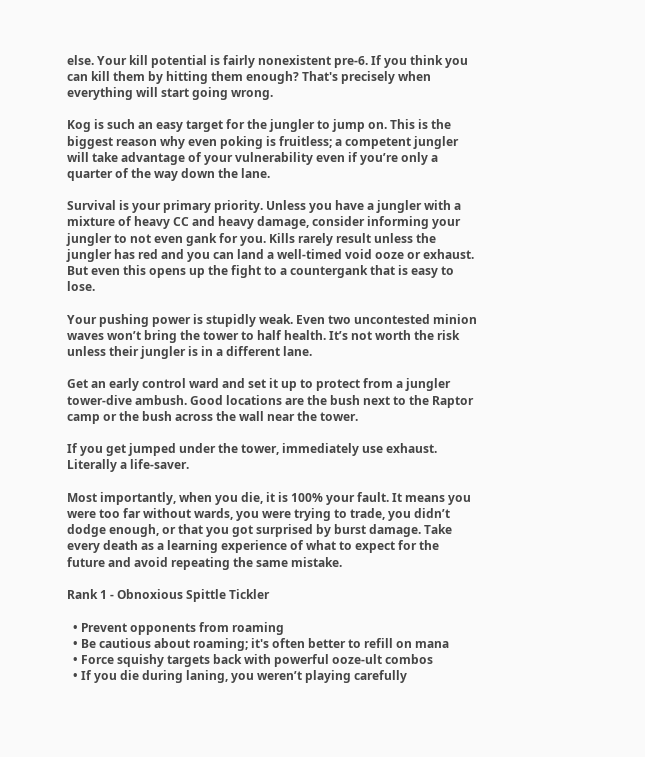else. Your kill potential is fairly nonexistent pre-6. If you think you can kill them by hitting them enough? That's precisely when everything will start going wrong.

Kog is such an easy target for the jungler to jump on. This is the biggest reason why even poking is fruitless; a competent jungler will take advantage of your vulnerability even if you’re only a quarter of the way down the lane.

Survival is your primary priority. Unless you have a jungler with a mixture of heavy CC and heavy damage, consider informing your jungler to not even gank for you. Kills rarely result unless the jungler has red and you can land a well-timed void ooze or exhaust. But even this opens up the fight to a countergank that is easy to lose.

Your pushing power is stupidly weak. Even two uncontested minion waves won’t bring the tower to half health. It’s not worth the risk unless their jungler is in a different lane.

Get an early control ward and set it up to protect from a jungler tower-dive ambush. Good locations are the bush next to the Raptor camp or the bush across the wall near the tower.

If you get jumped under the tower, immediately use exhaust. Literally a life-saver.

Most importantly, when you die, it is 100% your fault. It means you were too far without wards, you were trying to trade, you didn’t dodge enough, or that you got surprised by burst damage. Take every death as a learning experience of what to expect for the future and avoid repeating the same mistake.

Rank 1 - Obnoxious Spittle Tickler

  • Prevent opponents from roaming
  • Be cautious about roaming; it's often better to refill on mana
  • Force squishy targets back with powerful ooze-ult combos
  • If you die during laning, you weren’t playing carefully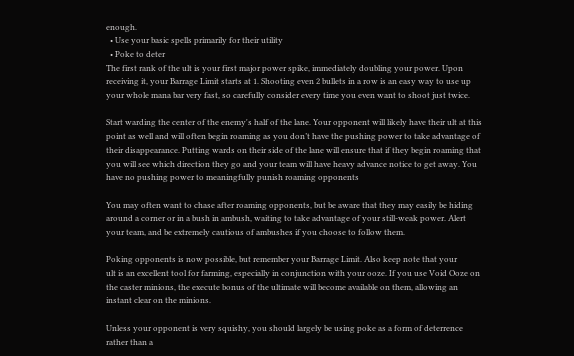enough.
  • Use your basic spells primarily for their utility
  • Poke to deter
The first rank of the ult is your first major power spike, immediately doubling your power. Upon receiving it, your Barrage Limit starts at 1. Shooting even 2 bullets in a row is an easy way to use up your whole mana bar very fast, so carefully consider every time you even want to shoot just twice.

Start warding the center of the enemy's half of the lane. Your opponent will likely have their ult at this point as well and will often begin roaming as you don’t have the pushing power to take advantage of their disappearance. Putting wards on their side of the lane will ensure that if they begin roaming that you will see which direction they go and your team will have heavy advance notice to get away. You have no pushing power to meaningfully punish roaming opponents

You may often want to chase after roaming opponents, but be aware that they may easily be hiding around a corner or in a bush in ambush, waiting to take advantage of your still-weak power. Alert your team, and be extremely cautious of ambushes if you choose to follow them.

Poking opponents is now possible, but remember your Barrage Limit. Also keep note that your
ult is an excellent tool for farming, especially in conjunction with your ooze. If you use Void Ooze on the caster minions, the execute bonus of the ultimate will become available on them, allowing an instant clear on the minions.

Unless your opponent is very squishy, you should largely be using poke as a form of deterrence rather than a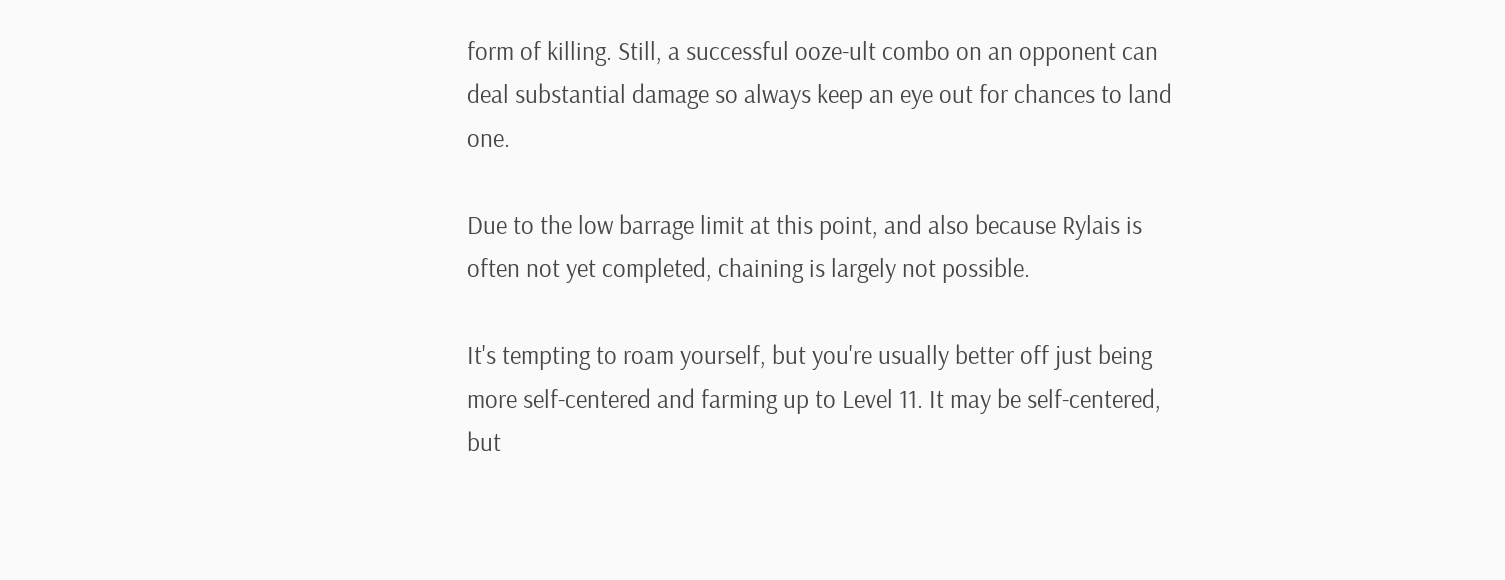form of killing. Still, a successful ooze-ult combo on an opponent can deal substantial damage so always keep an eye out for chances to land one.

Due to the low barrage limit at this point, and also because Rylais is often not yet completed, chaining is largely not possible.

It's tempting to roam yourself, but you're usually better off just being more self-centered and farming up to Level 11. It may be self-centered, but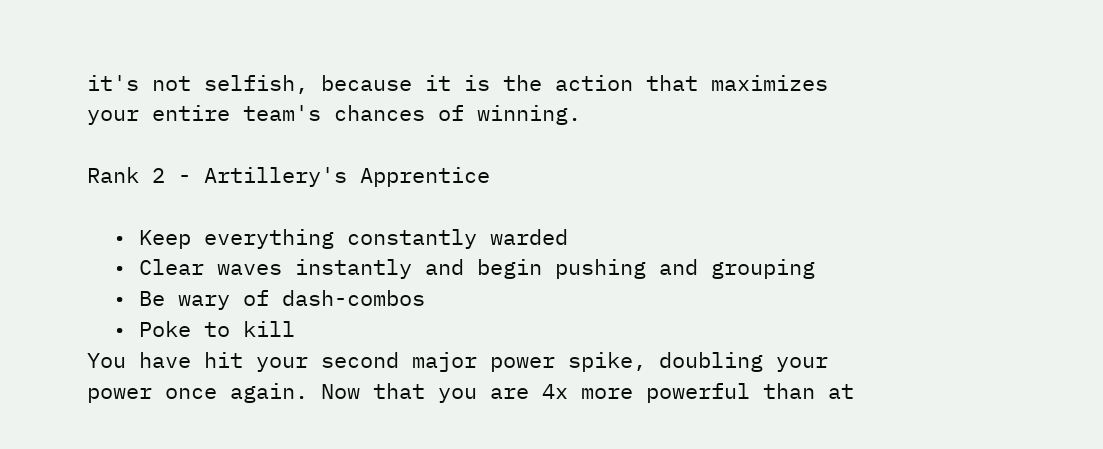it's not selfish, because it is the action that maximizes your entire team's chances of winning.

Rank 2 - Artillery's Apprentice

  • Keep everything constantly warded
  • Clear waves instantly and begin pushing and grouping
  • Be wary of dash-combos
  • Poke to kill
You have hit your second major power spike, doubling your power once again. Now that you are 4x more powerful than at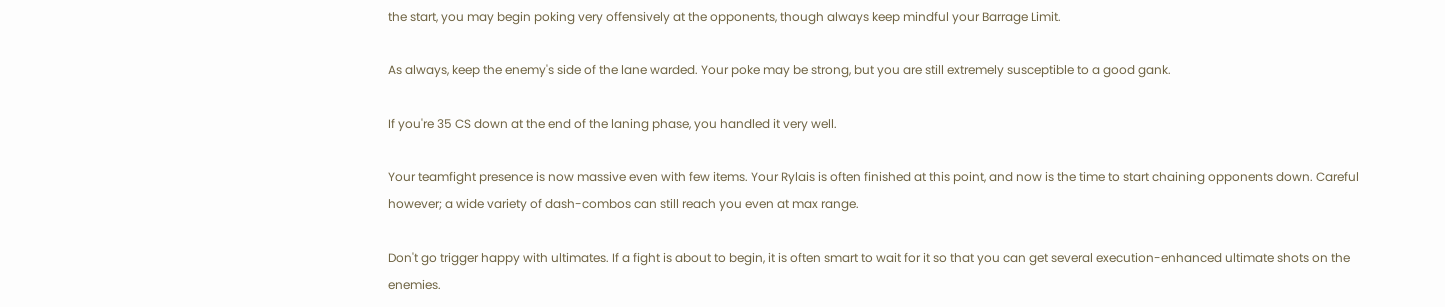the start, you may begin poking very offensively at the opponents, though always keep mindful your Barrage Limit.

As always, keep the enemy's side of the lane warded. Your poke may be strong, but you are still extremely susceptible to a good gank.

If you're 35 CS down at the end of the laning phase, you handled it very well.

Your teamfight presence is now massive even with few items. Your Rylais is often finished at this point, and now is the time to start chaining opponents down. Careful however; a wide variety of dash-combos can still reach you even at max range.

Don't go trigger happy with ultimates. If a fight is about to begin, it is often smart to wait for it so that you can get several execution-enhanced ultimate shots on the enemies.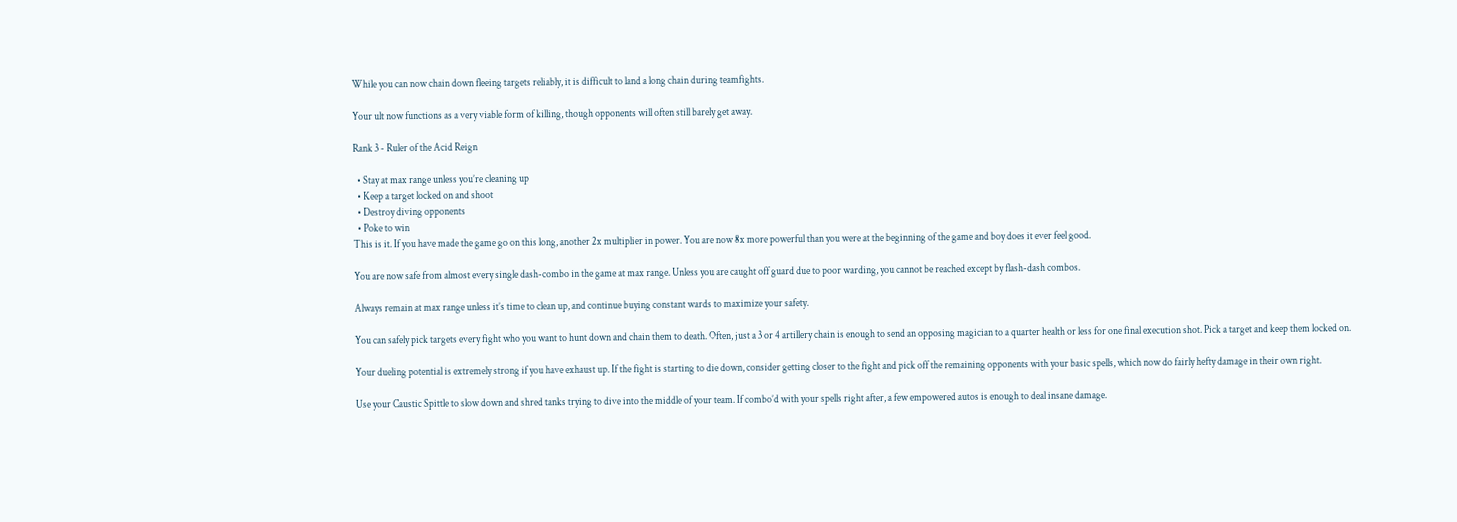While you can now chain down fleeing targets reliably, it is difficult to land a long chain during teamfights.

Your ult now functions as a very viable form of killing, though opponents will often still barely get away.

Rank 3 - Ruler of the Acid Reign

  • Stay at max range unless you’re cleaning up
  • Keep a target locked on and shoot
  • Destroy diving opponents
  • Poke to win
This is it. If you have made the game go on this long, another 2x multiplier in power. You are now 8x more powerful than you were at the beginning of the game and boy does it ever feel good.

You are now safe from almost every single dash-combo in the game at max range. Unless you are caught off guard due to poor warding, you cannot be reached except by flash-dash combos.

Always remain at max range unless it’s time to clean up, and continue buying constant wards to maximize your safety.

You can safely pick targets every fight who you want to hunt down and chain them to death. Often, just a 3 or 4 artillery chain is enough to send an opposing magician to a quarter health or less for one final execution shot. Pick a target and keep them locked on.

Your dueling potential is extremely strong if you have exhaust up. If the fight is starting to die down, consider getting closer to the fight and pick off the remaining opponents with your basic spells, which now do fairly hefty damage in their own right.

Use your Caustic Spittle to slow down and shred tanks trying to dive into the middle of your team. If combo’d with your spells right after, a few empowered autos is enough to deal insane damage.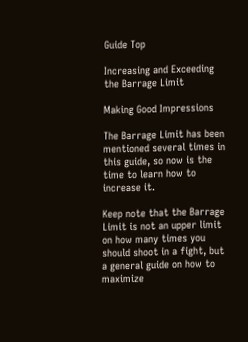Guide Top

Increasing and Exceeding the Barrage Limit

Making Good Impressions

The Barrage Limit has been mentioned several times in this guide, so now is the time to learn how to increase it.

Keep note that the Barrage Limit is not an upper limit on how many times you should shoot in a fight, but a general guide on how to maximize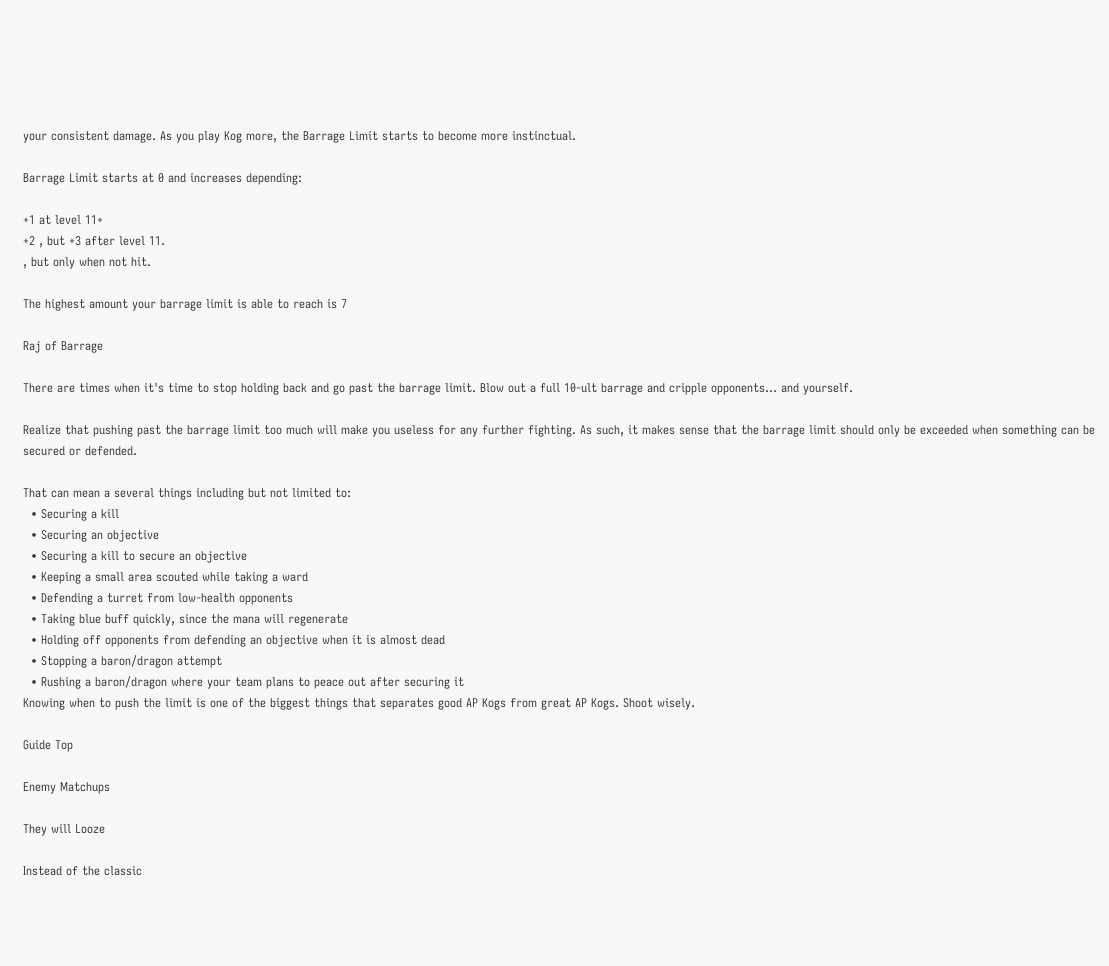your consistent damage. As you play Kog more, the Barrage Limit starts to become more instinctual.

Barrage Limit starts at 0 and increases depending:

+1 at level 11+
+2 , but +3 after level 11.
, but only when not hit.

The highest amount your barrage limit is able to reach is 7

Raj of Barrage

There are times when it's time to stop holding back and go past the barrage limit. Blow out a full 10-ult barrage and cripple opponents... and yourself.

Realize that pushing past the barrage limit too much will make you useless for any further fighting. As such, it makes sense that the barrage limit should only be exceeded when something can be secured or defended.

That can mean a several things including but not limited to:
  • Securing a kill
  • Securing an objective
  • Securing a kill to secure an objective
  • Keeping a small area scouted while taking a ward
  • Defending a turret from low-health opponents
  • Taking blue buff quickly, since the mana will regenerate
  • Holding off opponents from defending an objective when it is almost dead
  • Stopping a baron/dragon attempt
  • Rushing a baron/dragon where your team plans to peace out after securing it
Knowing when to push the limit is one of the biggest things that separates good AP Kogs from great AP Kogs. Shoot wisely.

Guide Top

Enemy Matchups

They will Looze

Instead of the classic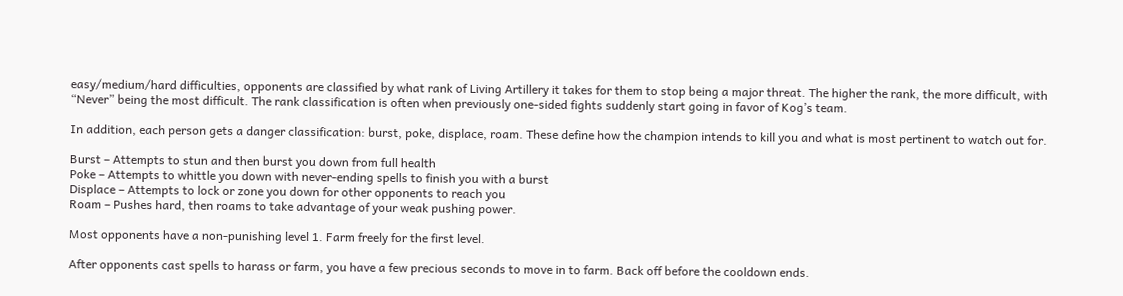easy/medium/hard difficulties, opponents are classified by what rank of Living Artillery it takes for them to stop being a major threat. The higher the rank, the more difficult, with “Never” being the most difficult. The rank classification is often when previously one-sided fights suddenly start going in favor of Kog’s team.

In addition, each person gets a danger classification: burst, poke, displace, roam. These define how the champion intends to kill you and what is most pertinent to watch out for.

Burst – Attempts to stun and then burst you down from full health
Poke – Attempts to whittle you down with never-ending spells to finish you with a burst
Displace – Attempts to lock or zone you down for other opponents to reach you
Roam – Pushes hard, then roams to take advantage of your weak pushing power.

Most opponents have a non-punishing level 1. Farm freely for the first level.

After opponents cast spells to harass or farm, you have a few precious seconds to move in to farm. Back off before the cooldown ends.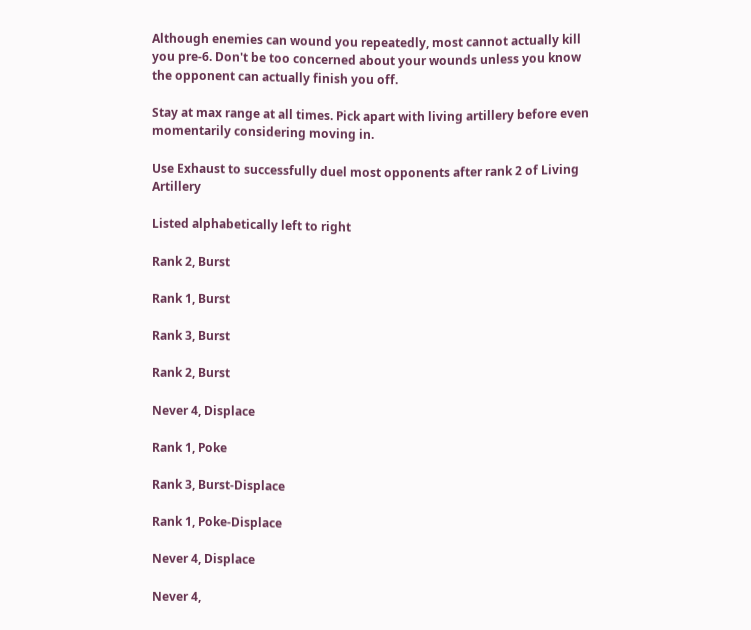Although enemies can wound you repeatedly, most cannot actually kill you pre-6. Don't be too concerned about your wounds unless you know the opponent can actually finish you off.

Stay at max range at all times. Pick apart with living artillery before even momentarily considering moving in.

Use Exhaust to successfully duel most opponents after rank 2 of Living Artillery

Listed alphabetically left to right

Rank 2, Burst

Rank 1, Burst

Rank 3, Burst

Rank 2, Burst

Never 4, Displace

Rank 1, Poke

Rank 3, Burst-Displace

Rank 1, Poke-Displace

Never 4, Displace

Never 4,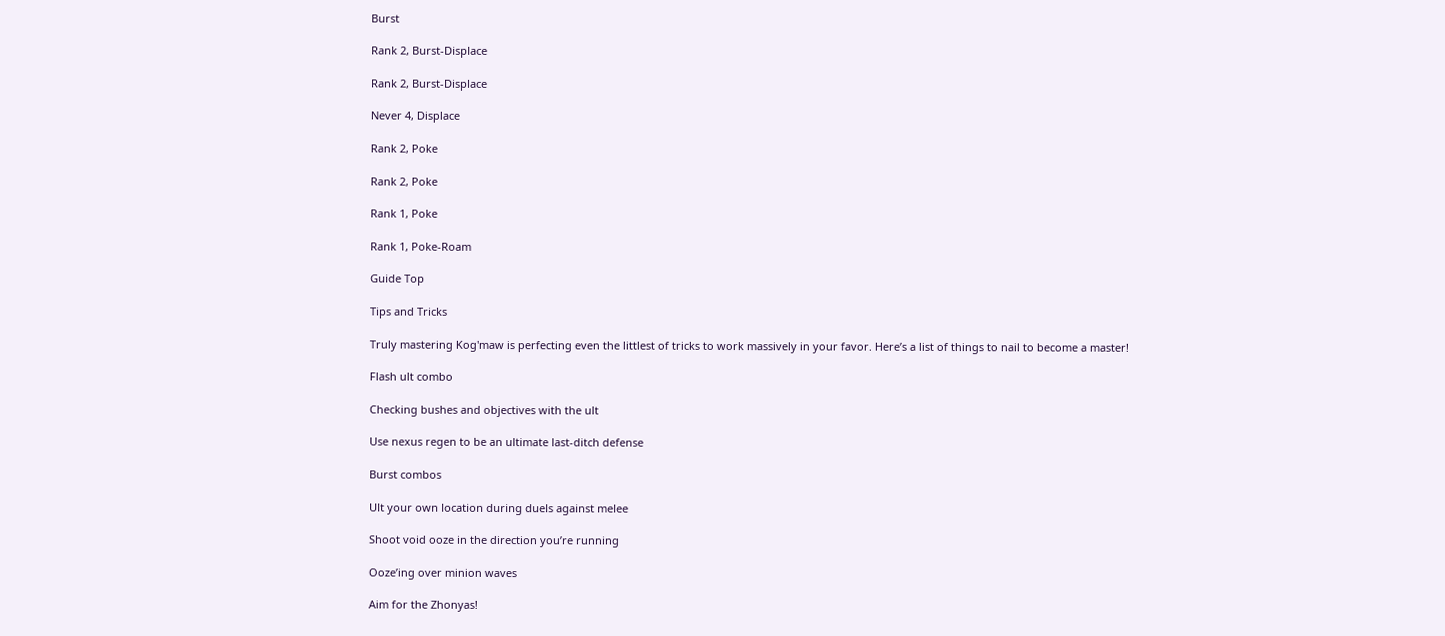Burst

Rank 2, Burst-Displace

Rank 2, Burst-Displace

Never 4, Displace

Rank 2, Poke

Rank 2, Poke

Rank 1, Poke

Rank 1, Poke-Roam

Guide Top

Tips and Tricks

Truly mastering Kog'maw is perfecting even the littlest of tricks to work massively in your favor. Here’s a list of things to nail to become a master!

Flash ult combo

Checking bushes and objectives with the ult

Use nexus regen to be an ultimate last-ditch defense

Burst combos

Ult your own location during duels against melee

Shoot void ooze in the direction you’re running

Ooze’ing over minion waves

Aim for the Zhonyas!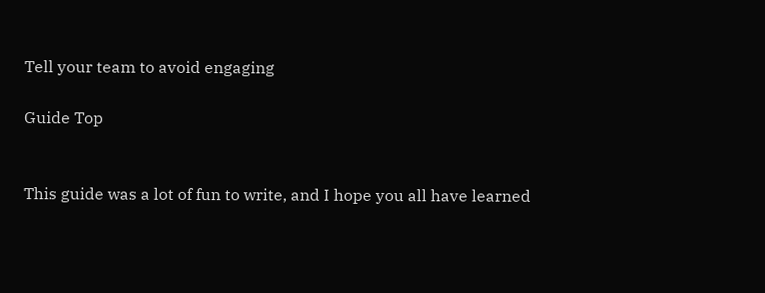Tell your team to avoid engaging

Guide Top


This guide was a lot of fun to write, and I hope you all have learned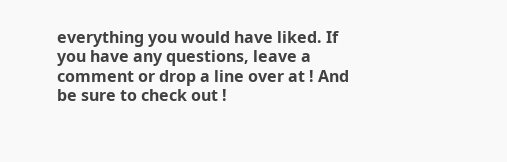everything you would have liked. If you have any questions, leave a comment or drop a line over at ! And be sure to check out !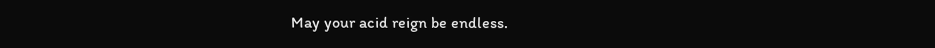May your acid reign be endless.